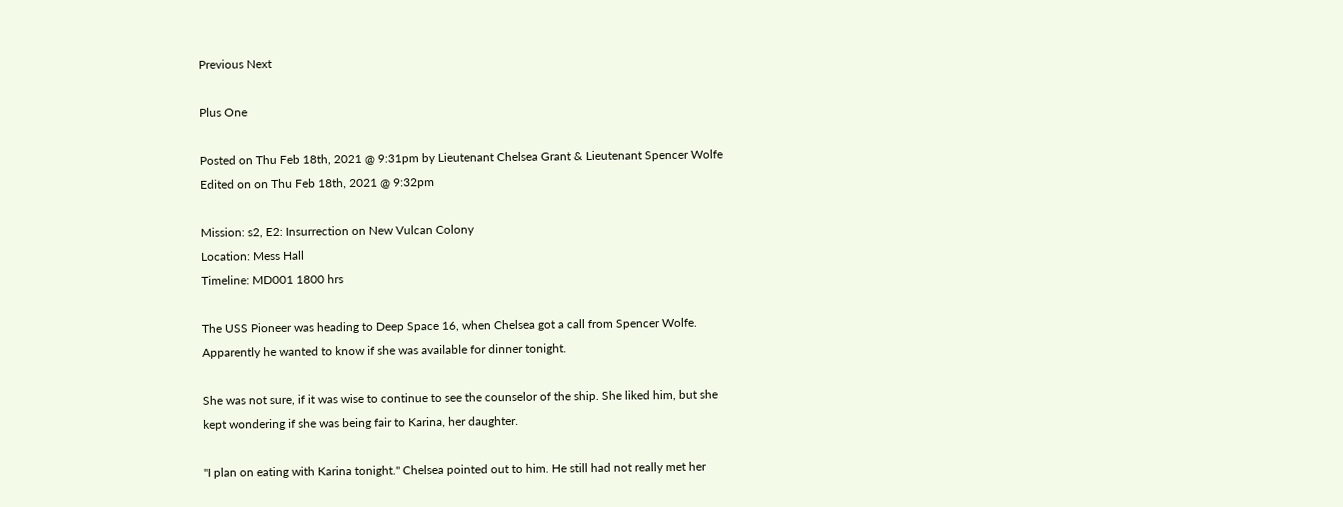Previous Next

Plus One

Posted on Thu Feb 18th, 2021 @ 9:31pm by Lieutenant Chelsea Grant & Lieutenant Spencer Wolfe
Edited on on Thu Feb 18th, 2021 @ 9:32pm

Mission: s2, E2: Insurrection on New Vulcan Colony
Location: Mess Hall
Timeline: MD001 1800 hrs

The USS Pioneer was heading to Deep Space 16, when Chelsea got a call from Spencer Wolfe. Apparently he wanted to know if she was available for dinner tonight.

She was not sure, if it was wise to continue to see the counselor of the ship. She liked him, but she kept wondering if she was being fair to Karina, her daughter.

"I plan on eating with Karina tonight." Chelsea pointed out to him. He still had not really met her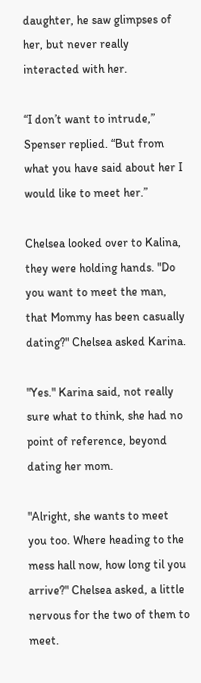daughter, he saw glimpses of her, but never really interacted with her.

“I don’t want to intrude,” Spenser replied. “But from what you have said about her I would like to meet her.”

Chelsea looked over to Kalina, they were holding hands. "Do you want to meet the man, that Mommy has been casually dating?" Chelsea asked Karina.

"Yes." Karina said, not really sure what to think, she had no point of reference, beyond dating her mom.

"Alright, she wants to meet you too. Where heading to the mess hall now, how long til you arrive?" Chelsea asked, a little nervous for the two of them to meet.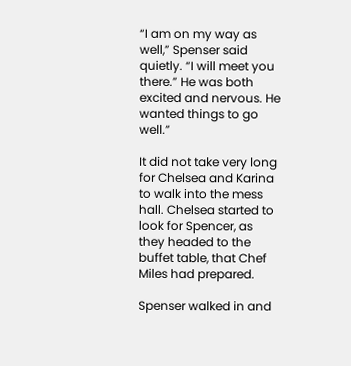“I am on my way as well,” Spenser said quietly. “I will meet you there.” He was both excited and nervous. He wanted things to go well.”

It did not take very long for Chelsea and Karina to walk into the mess hall. Chelsea started to look for Spencer, as they headed to the buffet table, that Chef Miles had prepared.

Spenser walked in and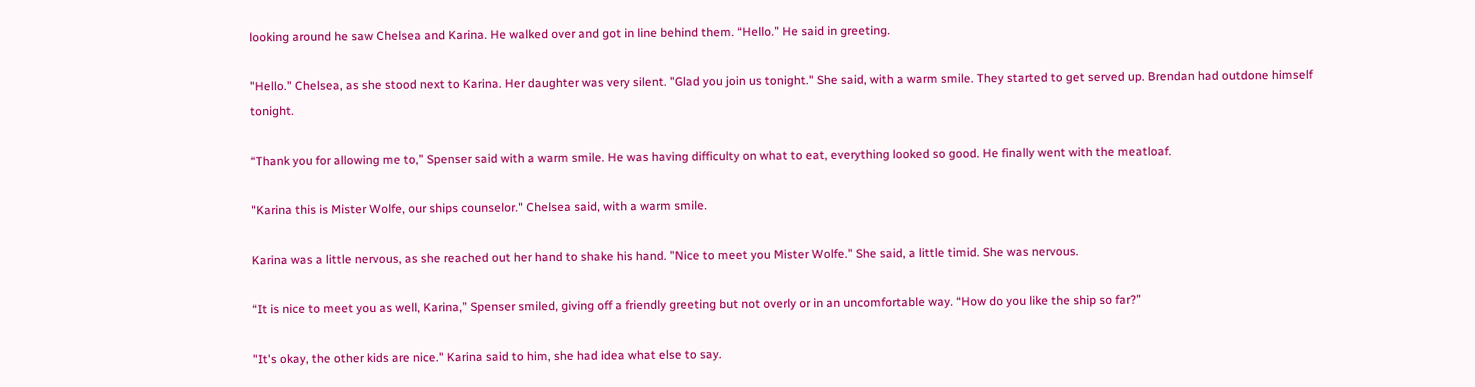looking around he saw Chelsea and Karina. He walked over and got in line behind them. “Hello.” He said in greeting.

"Hello." Chelsea, as she stood next to Karina. Her daughter was very silent. "Glad you join us tonight." She said, with a warm smile. They started to get served up. Brendan had outdone himself tonight.

“Thank you for allowing me to,” Spenser said with a warm smile. He was having difficulty on what to eat, everything looked so good. He finally went with the meatloaf.

"Karina this is Mister Wolfe, our ships counselor." Chelsea said, with a warm smile.

Karina was a little nervous, as she reached out her hand to shake his hand. "Nice to meet you Mister Wolfe." She said, a little timid. She was nervous.

“It is nice to meet you as well, Karina,” Spenser smiled, giving off a friendly greeting but not overly or in an uncomfortable way. “How do you like the ship so far?”

"It's okay, the other kids are nice." Karina said to him, she had idea what else to say.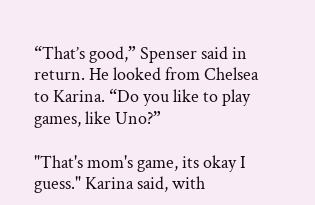“That’s good,” Spenser said in return. He looked from Chelsea to Karina. “Do you like to play games, like Uno?”

"That's mom's game, its okay I guess." Karina said, with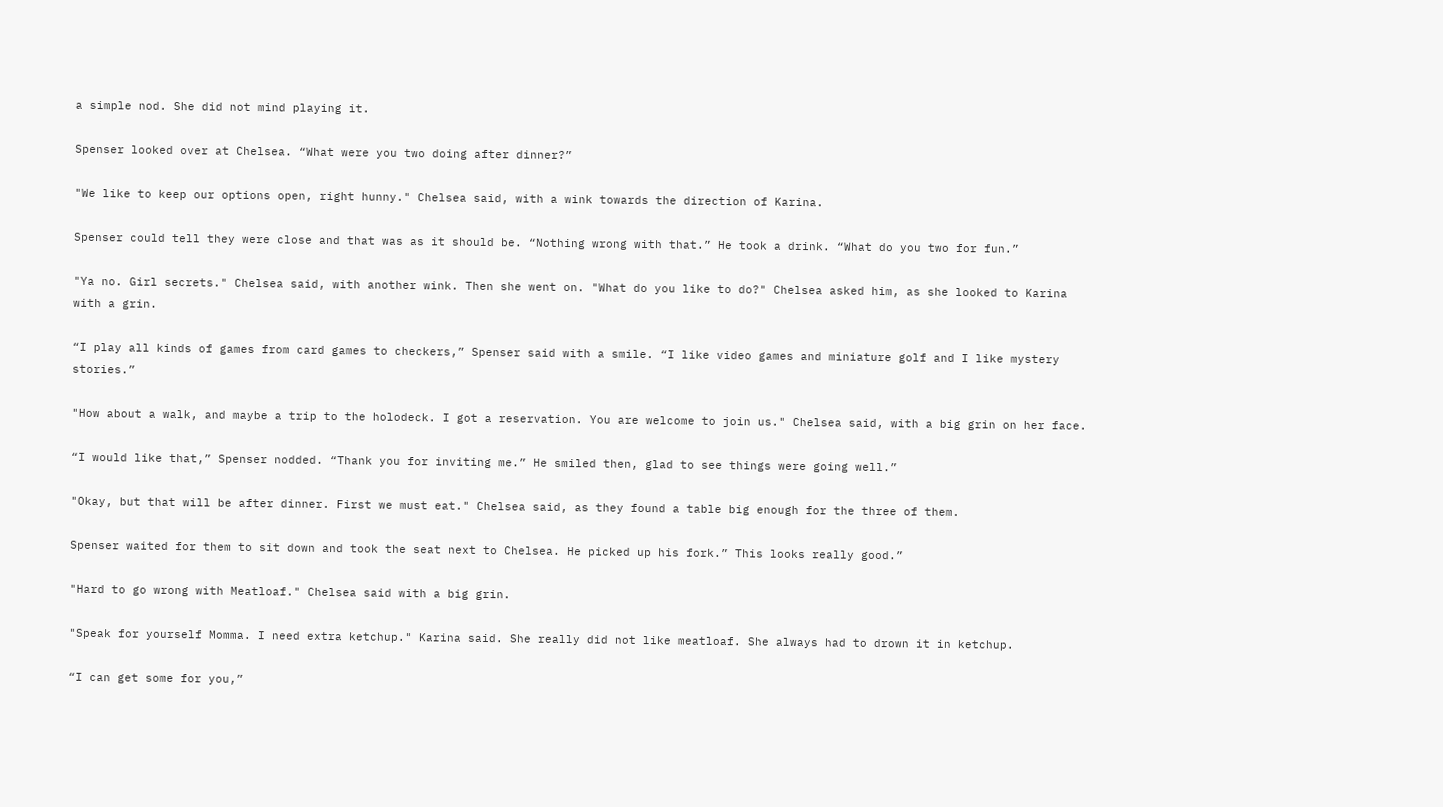a simple nod. She did not mind playing it.

Spenser looked over at Chelsea. “What were you two doing after dinner?”

"We like to keep our options open, right hunny." Chelsea said, with a wink towards the direction of Karina.

Spenser could tell they were close and that was as it should be. “Nothing wrong with that.” He took a drink. “What do you two for fun.”

"Ya no. Girl secrets." Chelsea said, with another wink. Then she went on. "What do you like to do?" Chelsea asked him, as she looked to Karina with a grin.

“I play all kinds of games from card games to checkers,” Spenser said with a smile. “I like video games and miniature golf and I like mystery stories.”

"How about a walk, and maybe a trip to the holodeck. I got a reservation. You are welcome to join us." Chelsea said, with a big grin on her face.

“I would like that,” Spenser nodded. “Thank you for inviting me.” He smiled then, glad to see things were going well.”

"Okay, but that will be after dinner. First we must eat." Chelsea said, as they found a table big enough for the three of them.

Spenser waited for them to sit down and took the seat next to Chelsea. He picked up his fork.” This looks really good.”

"Hard to go wrong with Meatloaf." Chelsea said with a big grin.

"Speak for yourself Momma. I need extra ketchup." Karina said. She really did not like meatloaf. She always had to drown it in ketchup.

“I can get some for you,”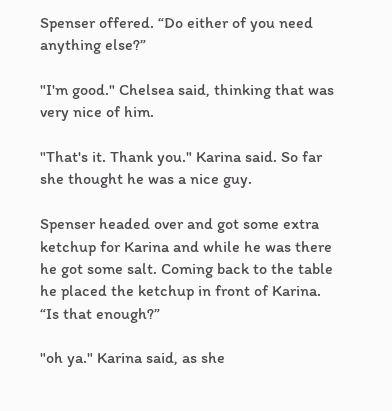Spenser offered. “Do either of you need anything else?”

"I'm good." Chelsea said, thinking that was very nice of him.

"That's it. Thank you." Karina said. So far she thought he was a nice guy.

Spenser headed over and got some extra ketchup for Karina and while he was there he got some salt. Coming back to the table he placed the ketchup in front of Karina. “Is that enough?”

"oh ya." Karina said, as she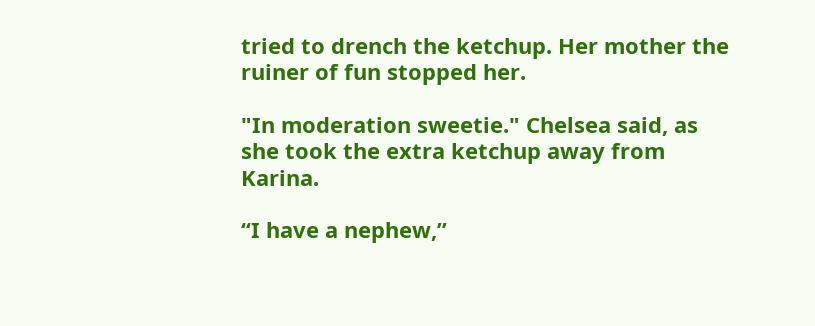tried to drench the ketchup. Her mother the ruiner of fun stopped her.

"In moderation sweetie." Chelsea said, as she took the extra ketchup away from Karina.

“I have a nephew,”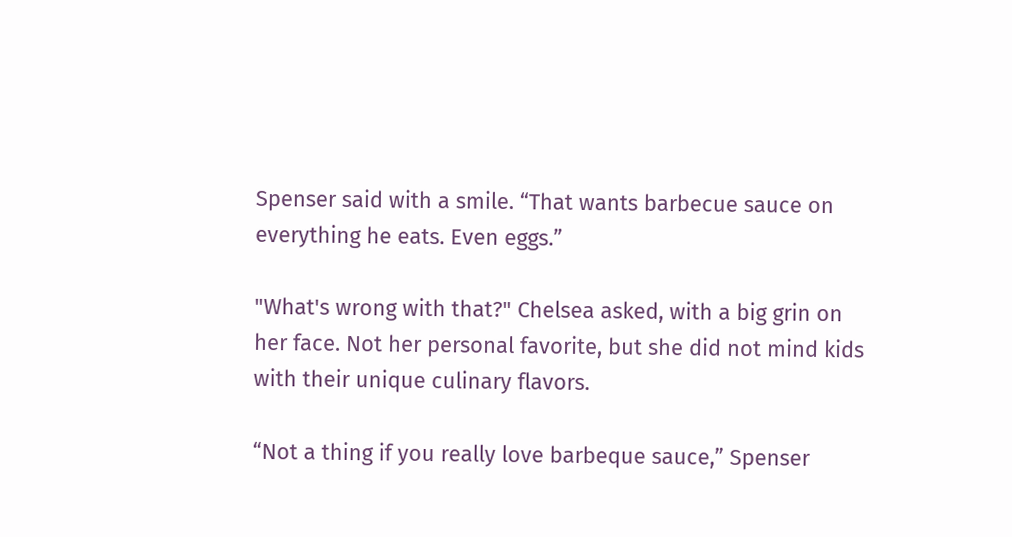Spenser said with a smile. “That wants barbecue sauce on everything he eats. Even eggs.”

"What's wrong with that?" Chelsea asked, with a big grin on her face. Not her personal favorite, but she did not mind kids with their unique culinary flavors.

“Not a thing if you really love barbeque sauce,” Spenser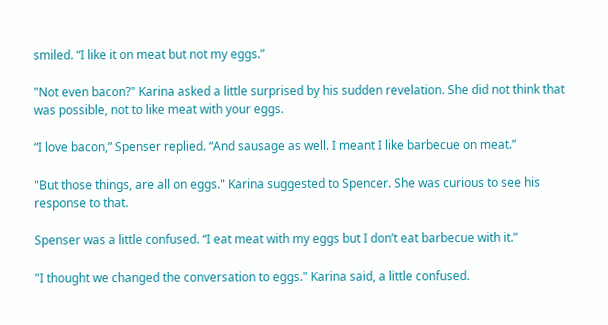smiled. “I like it on meat but not my eggs.”

"Not even bacon?" Karina asked a little surprised by his sudden revelation. She did not think that was possible, not to like meat with your eggs.

“I love bacon,” Spenser replied. “And sausage as well. I meant I like barbecue on meat.”

"But those things, are all on eggs." Karina suggested to Spencer. She was curious to see his response to that.

Spenser was a little confused. “I eat meat with my eggs but I don’t eat barbecue with it.”

"I thought we changed the conversation to eggs." Karina said, a little confused.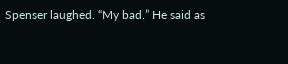Spenser laughed. “My bad.” He said as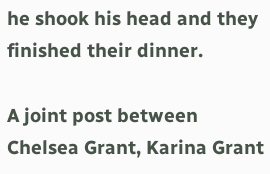he shook his head and they finished their dinner.

A joint post between Chelsea Grant, Karina Grant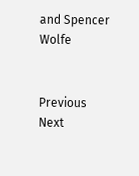and Spencer Wolfe


Previous Next